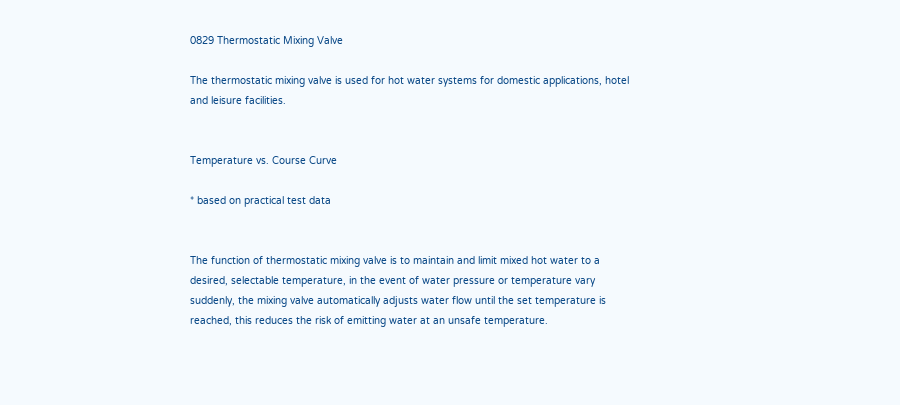0829 Thermostatic Mixing Valve

The thermostatic mixing valve is used for hot water systems for domestic applications, hotel and leisure facilities.


Temperature vs. Course Curve

* based on practical test data


The function of thermostatic mixing valve is to maintain and limit mixed hot water to a desired, selectable temperature, in the event of water pressure or temperature vary suddenly, the mixing valve automatically adjusts water flow until the set temperature is reached, this reduces the risk of emitting water at an unsafe temperature.